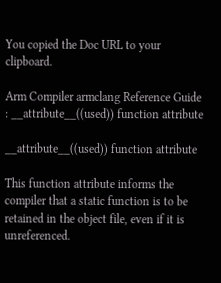You copied the Doc URL to your clipboard.

Arm Compiler armclang Reference Guide : __attribute__((used)) function attribute

__attribute__((used)) function attribute

This function attribute informs the compiler that a static function is to be retained in the object file, even if it is unreferenced.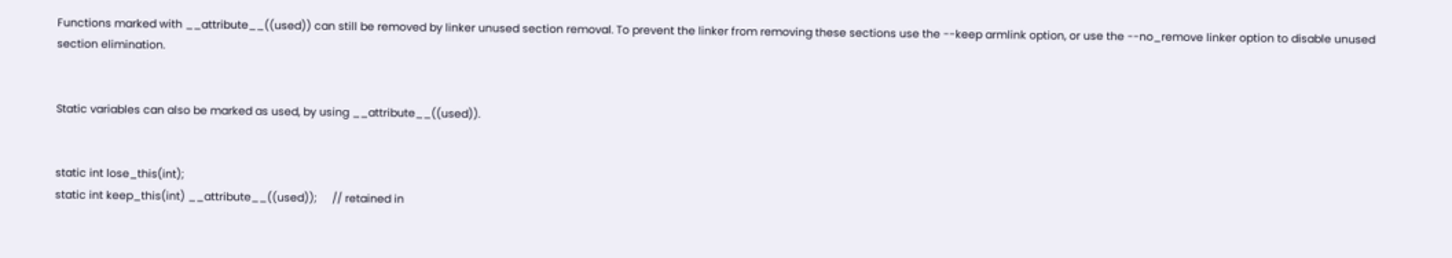Functions marked with __attribute__((used)) can still be removed by linker unused section removal. To prevent the linker from removing these sections use the --keep armlink option, or use the --no_remove linker option to disable unused section elimination.


Static variables can also be marked as used, by using __attribute__((used)).


static int lose_this(int);
static int keep_this(int) __attribute__((used));     // retained in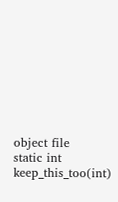object file
static int keep_this_too(int)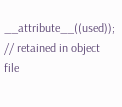__attribute__((used)); // retained in object file